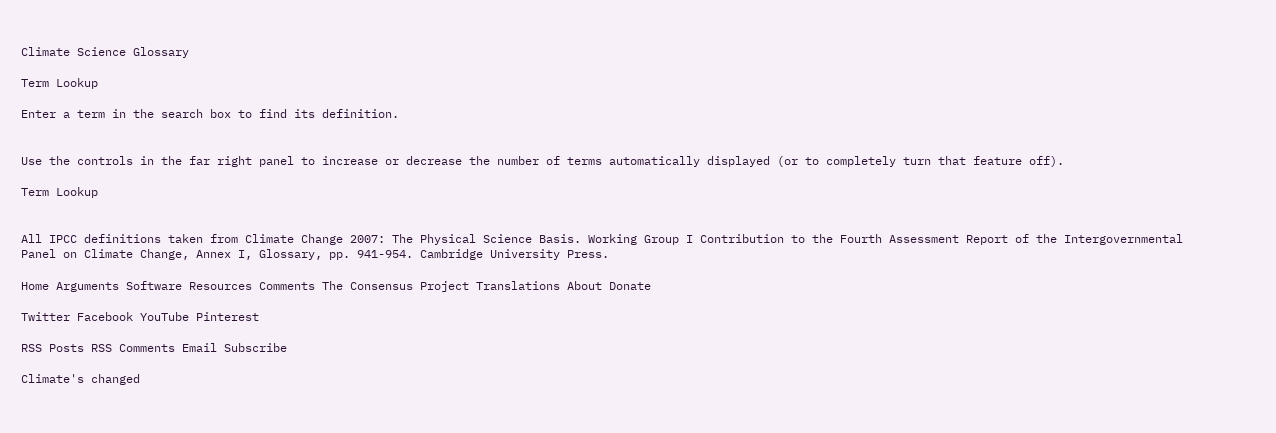Climate Science Glossary

Term Lookup

Enter a term in the search box to find its definition.


Use the controls in the far right panel to increase or decrease the number of terms automatically displayed (or to completely turn that feature off).

Term Lookup


All IPCC definitions taken from Climate Change 2007: The Physical Science Basis. Working Group I Contribution to the Fourth Assessment Report of the Intergovernmental Panel on Climate Change, Annex I, Glossary, pp. 941-954. Cambridge University Press.

Home Arguments Software Resources Comments The Consensus Project Translations About Donate

Twitter Facebook YouTube Pinterest

RSS Posts RSS Comments Email Subscribe

Climate's changed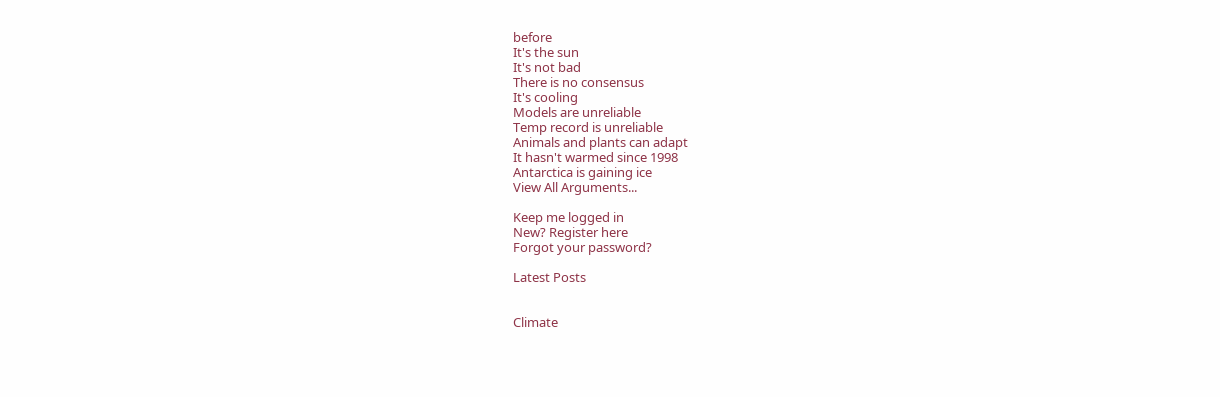before
It's the sun
It's not bad
There is no consensus
It's cooling
Models are unreliable
Temp record is unreliable
Animals and plants can adapt
It hasn't warmed since 1998
Antarctica is gaining ice
View All Arguments...

Keep me logged in
New? Register here
Forgot your password?

Latest Posts


Climate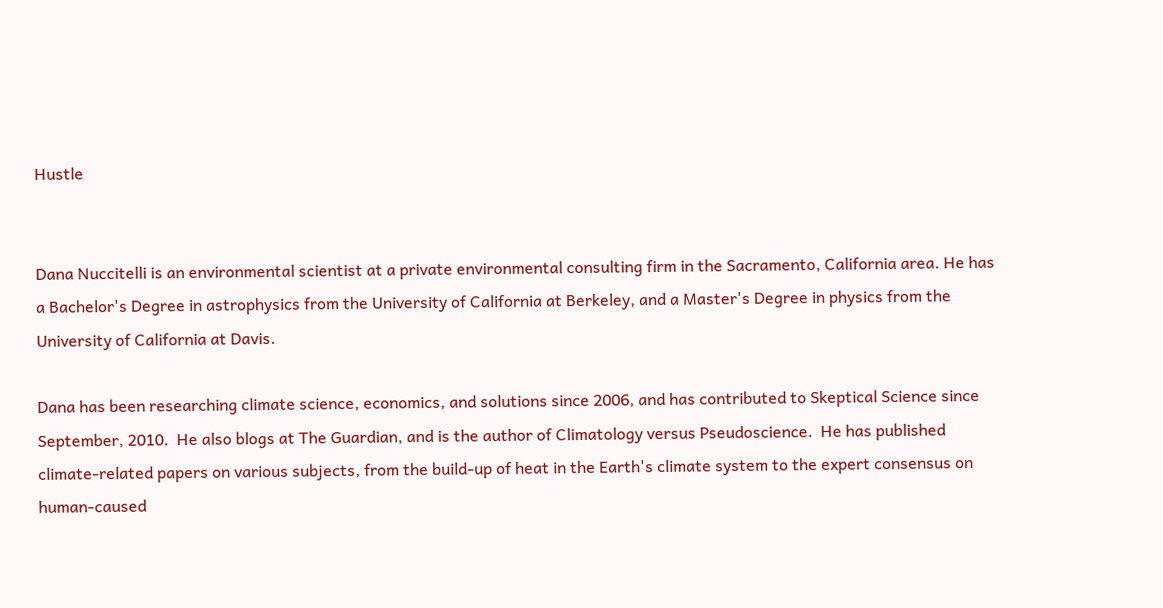Hustle


Dana Nuccitelli is an environmental scientist at a private environmental consulting firm in the Sacramento, California area. He has a Bachelor's Degree in astrophysics from the University of California at Berkeley, and a Master's Degree in physics from the University of California at Davis.

Dana has been researching climate science, economics, and solutions since 2006, and has contributed to Skeptical Science since September, 2010.  He also blogs at The Guardian, and is the author of Climatology versus Pseudoscience.  He has published climate-related papers on various subjects, from the build-up of heat in the Earth's climate system to the expert consensus on human-caused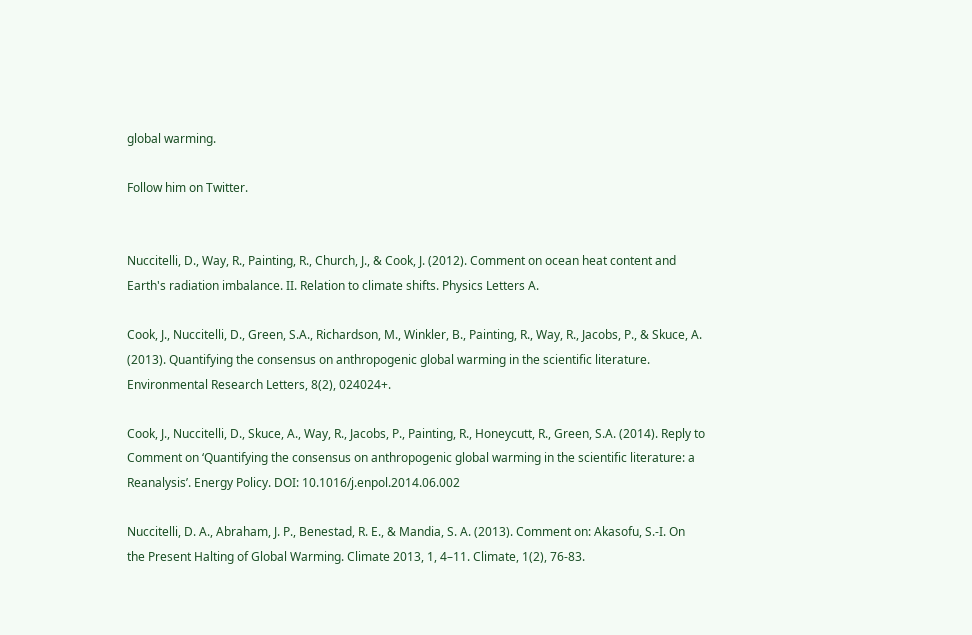global warming.

Follow him on Twitter.


Nuccitelli, D., Way, R., Painting, R., Church, J., & Cook, J. (2012). Comment on ocean heat content and Earth's radiation imbalance. II. Relation to climate shifts. Physics Letters A.

Cook, J., Nuccitelli, D., Green, S.A., Richardson, M., Winkler, B., Painting, R., Way, R., Jacobs, P., & Skuce, A. (2013). Quantifying the consensus on anthropogenic global warming in the scientific literature. Environmental Research Letters, 8(2), 024024+.

Cook, J., Nuccitelli, D., Skuce, A., Way, R., Jacobs, P., Painting, R., Honeycutt, R., Green, S.A. (2014). Reply to Comment on ‘Quantifying the consensus on anthropogenic global warming in the scientific literature: a Reanalysis’. Energy Policy. DOI: 10.1016/j.enpol.2014.06.002

Nuccitelli, D. A., Abraham, J. P., Benestad, R. E., & Mandia, S. A. (2013). Comment on: Akasofu, S.-I. On the Present Halting of Global Warming. Climate 2013, 1, 4–11. Climate, 1(2), 76-83.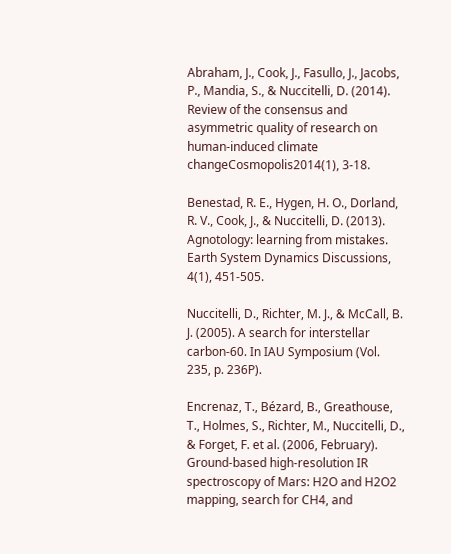Abraham, J., Cook, J., Fasullo, J., Jacobs, P., Mandia, S., & Nuccitelli, D. (2014). Review of the consensus and asymmetric quality of research on human-induced climate changeCosmopolis2014(1), 3-18.

Benestad, R. E., Hygen, H. O., Dorland, R. V., Cook, J., & Nuccitelli, D. (2013). Agnotology: learning from mistakes. Earth System Dynamics Discussions, 4(1), 451-505.

Nuccitelli, D., Richter, M. J., & McCall, B. J. (2005). A search for interstellar carbon-60. In IAU Symposium (Vol. 235, p. 236P).

Encrenaz, T., Bézard, B., Greathouse, T., Holmes, S., Richter, M., Nuccitelli, D., & Forget, F. et al. (2006, February). Ground-based high-resolution IR spectroscopy of Mars: H2O and H2O2 mapping, search for CH4, and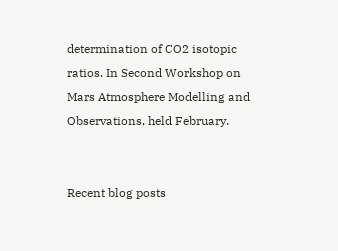determination of CO2 isotopic ratios. In Second Workshop on Mars Atmosphere Modelling and Observations, held February.


Recent blog posts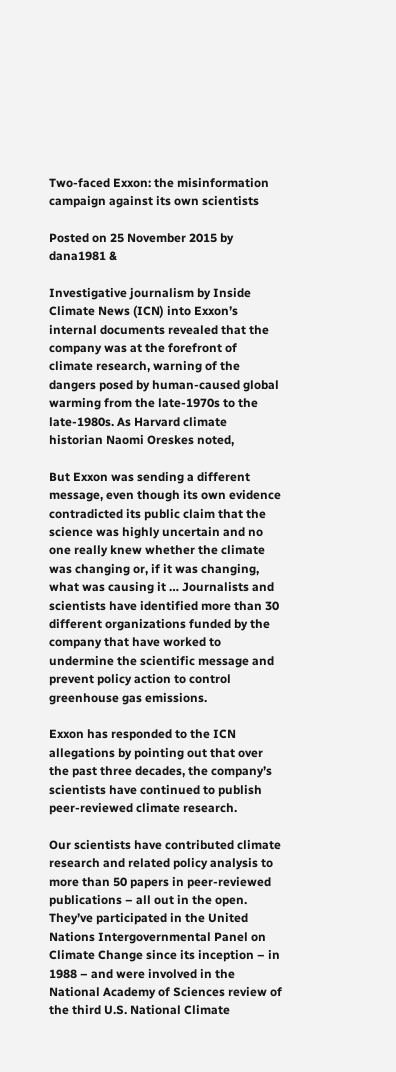Two-faced Exxon: the misinformation campaign against its own scientists

Posted on 25 November 2015 by dana1981 &

Investigative journalism by Inside Climate News (ICN) into Exxon’s internal documents revealed that the company was at the forefront of climate research, warning of the dangers posed by human-caused global warming from the late-1970s to the late-1980s. As Harvard climate historian Naomi Oreskes noted,

But Exxon was sending a different message, even though its own evidence contradicted its public claim that the science was highly uncertain and no one really knew whether the climate was changing or, if it was changing, what was causing it … Journalists and scientists have identified more than 30 different organizations funded by the company that have worked to undermine the scientific message and prevent policy action to control greenhouse gas emissions.

Exxon has responded to the ICN allegations by pointing out that over the past three decades, the company’s scientists have continued to publish peer-reviewed climate research.

Our scientists have contributed climate research and related policy analysis to more than 50 papers in peer-reviewed publications – all out in the open. They’ve participated in the United Nations Intergovernmental Panel on Climate Change since its inception – in 1988 – and were involved in the National Academy of Sciences review of the third U.S. National Climate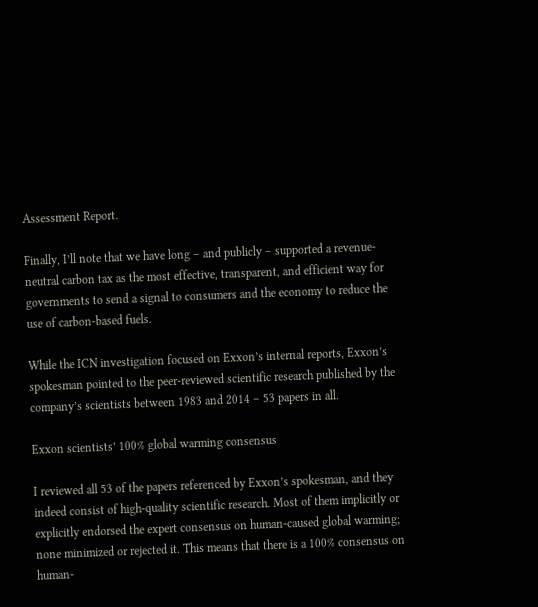Assessment Report.

Finally, I’ll note that we have long – and publicly – supported a revenue-neutral carbon tax as the most effective, transparent, and efficient way for governments to send a signal to consumers and the economy to reduce the use of carbon-based fuels.

While the ICN investigation focused on Exxon’s internal reports, Exxon’s spokesman pointed to the peer-reviewed scientific research published by the company’s scientists between 1983 and 2014 – 53 papers in all.

Exxon scientists’ 100% global warming consensus

I reviewed all 53 of the papers referenced by Exxon’s spokesman, and they indeed consist of high-quality scientific research. Most of them implicitly or explicitly endorsed the expert consensus on human-caused global warming; none minimized or rejected it. This means that there is a 100% consensus on human-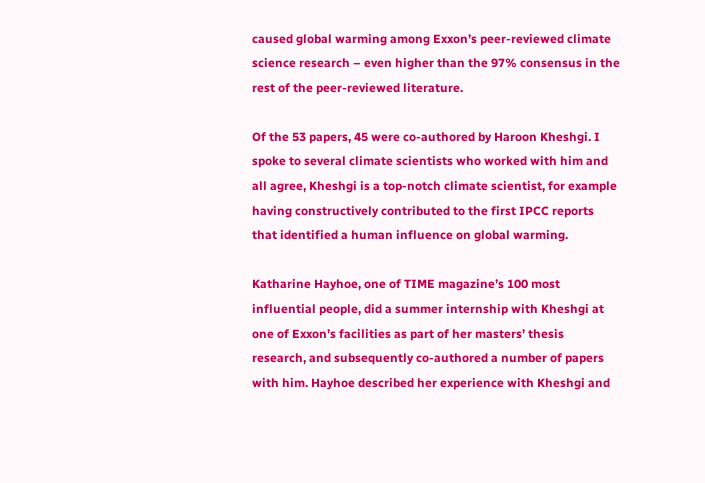caused global warming among Exxon’s peer-reviewed climate science research – even higher than the 97% consensus in the rest of the peer-reviewed literature.

Of the 53 papers, 45 were co-authored by Haroon Kheshgi. I spoke to several climate scientists who worked with him and all agree, Kheshgi is a top-notch climate scientist, for example having constructively contributed to the first IPCC reports that identified a human influence on global warming.

Katharine Hayhoe, one of TIME magazine’s 100 most influential people, did a summer internship with Kheshgi at one of Exxon’s facilities as part of her masters’ thesis research, and subsequently co-authored a number of papers with him. Hayhoe described her experience with Kheshgi and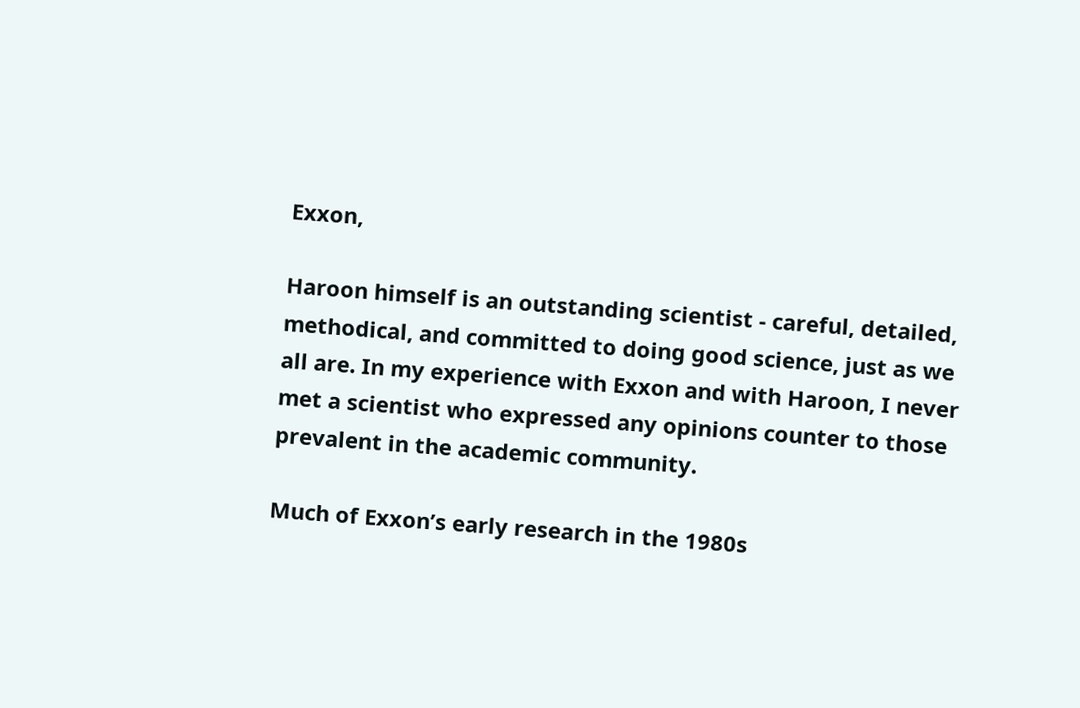Exxon,

Haroon himself is an outstanding scientist - careful, detailed, methodical, and committed to doing good science, just as we all are. In my experience with Exxon and with Haroon, I never met a scientist who expressed any opinions counter to those prevalent in the academic community.

Much of Exxon’s early research in the 1980s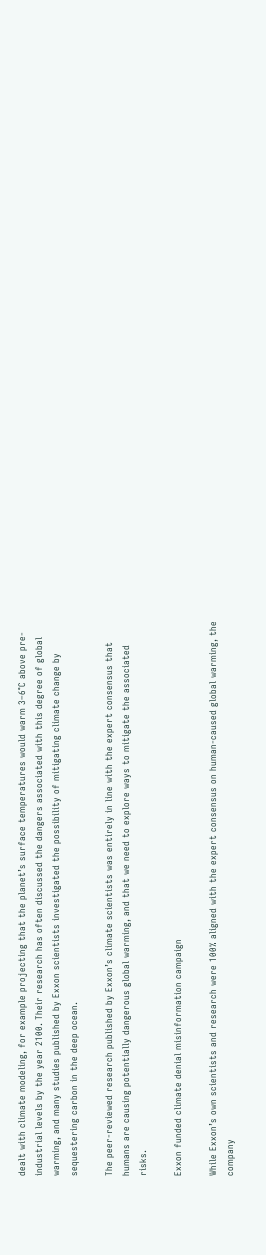dealt with climate modeling, for example projecting that the planet’s surface temperatures would warm 3–6°C above pre-industrial levels by the year 2100. Their research has often discussed the dangers associated with this degree of global warming, and many studies published by Exxon scientists investigated the possibility of mitigating climate change by sequestering carbon in the deep ocean.

The peer-reviewed research published by Exxon’s climate scientists was entirely in line with the expert consensus that humans are causing potentially dangerous global warming, and that we need to explore ways to mitigate the associated risks.

Exxon funded climate denial misinformation campaign

While Exxon’s own scientists and research were 100% aligned with the expert consensus on human-caused global warming, the company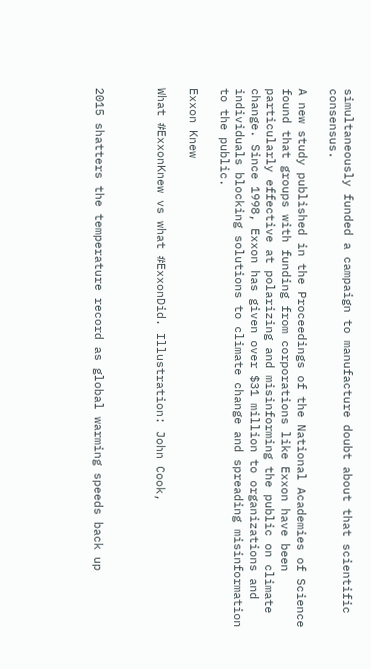simultaneously funded a campaign to manufacture doubt about that scientific consensus.

A new study published in the Proceedings of the National Academies of Science found that groups with funding from corporations like Exxon have been particularly effective at polarizing and misinforming the public on climate change. Since 1998, Exxon has given over $31 million to organizations and individuals blocking solutions to climate change and spreading misinformation to the public.

Exxon Knew

What #ExxonKnew vs what #ExxonDid. Illustration: John Cook,



2015 shatters the temperature record as global warming speeds back up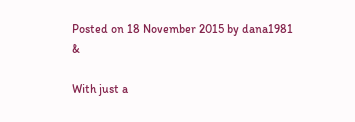Posted on 18 November 2015 by dana1981 &

With just a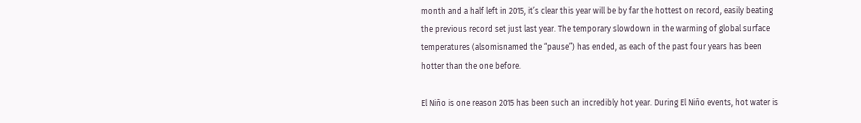month and a half left in 2015, it’s clear this year will be by far the hottest on record, easily beating the previous record set just last year. The temporary slowdown in the warming of global surface temperatures (alsomisnamed the “pause”) has ended, as each of the past four years has been hotter than the one before.

El Niño is one reason 2015 has been such an incredibly hot year. During El Niño events, hot water is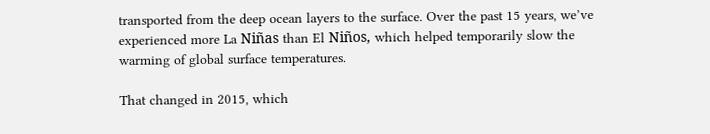transported from the deep ocean layers to the surface. Over the past 15 years, we’ve experienced more La Niñas than El Niños, which helped temporarily slow the warming of global surface temperatures.

That changed in 2015, which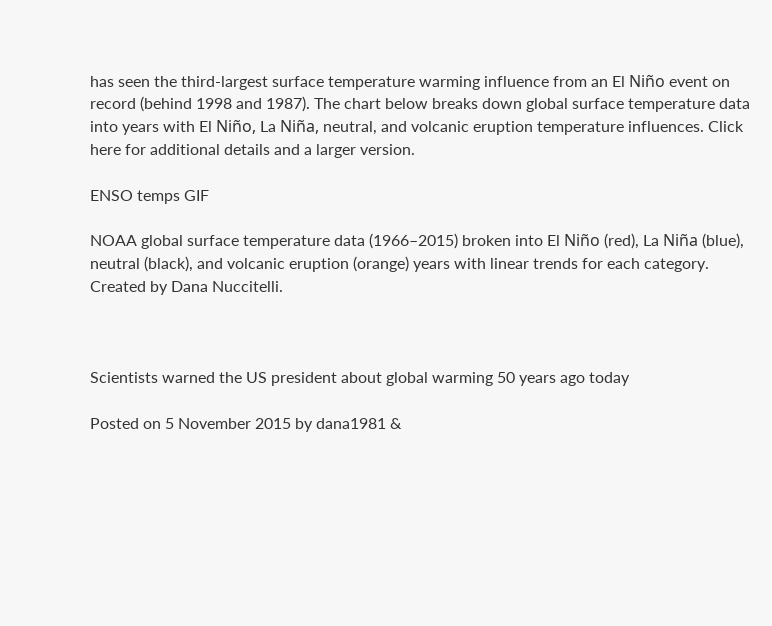has seen the third-largest surface temperature warming influence from an El Niño event on record (behind 1998 and 1987). The chart below breaks down global surface temperature data into years with El Niño, La Niña, neutral, and volcanic eruption temperature influences. Click here for additional details and a larger version.

ENSO temps GIF

NOAA global surface temperature data (1966–2015) broken into El Niño (red), La Niña (blue), neutral (black), and volcanic eruption (orange) years with linear trends for each category. Created by Dana Nuccitelli.



Scientists warned the US president about global warming 50 years ago today

Posted on 5 November 2015 by dana1981 &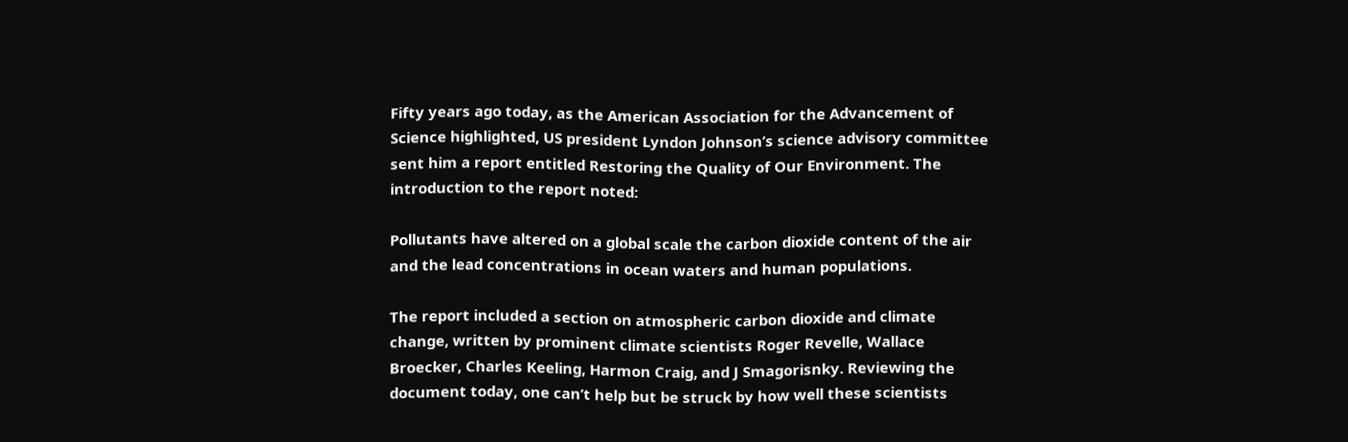Fifty years ago today, as the American Association for the Advancement of Science highlighted, US president Lyndon Johnson’s science advisory committee sent him a report entitled Restoring the Quality of Our Environment. The introduction to the report noted:

Pollutants have altered on a global scale the carbon dioxide content of the air and the lead concentrations in ocean waters and human populations.

The report included a section on atmospheric carbon dioxide and climate change, written by prominent climate scientists Roger Revelle, Wallace Broecker, Charles Keeling, Harmon Craig, and J Smagorisnky. Reviewing the document today, one can’t help but be struck by how well these scientists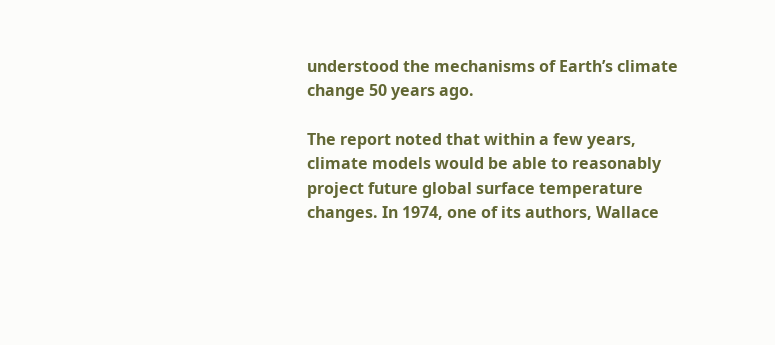understood the mechanisms of Earth’s climate change 50 years ago.

The report noted that within a few years, climate models would be able to reasonably project future global surface temperature changes. In 1974, one of its authors, Wallace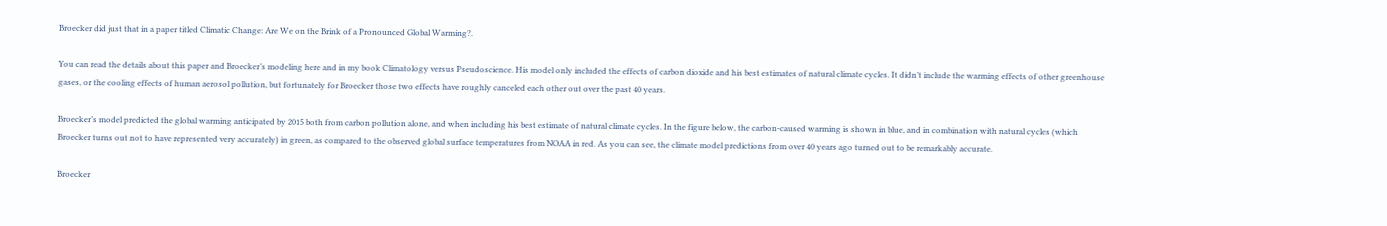Broecker did just that in a paper titled Climatic Change: Are We on the Brink of a Pronounced Global Warming?.

You can read the details about this paper and Broecker’s modeling here and in my book Climatology versus Pseudoscience. His model only included the effects of carbon dioxide and his best estimates of natural climate cycles. It didn’t include the warming effects of other greenhouse gases, or the cooling effects of human aerosol pollution, but fortunately for Broecker those two effects have roughly canceled each other out over the past 40 years.

Broecker’s model predicted the global warming anticipated by 2015 both from carbon pollution alone, and when including his best estimate of natural climate cycles. In the figure below, the carbon-caused warming is shown in blue, and in combination with natural cycles (which Broecker turns out not to have represented very accurately) in green, as compared to the observed global surface temperatures from NOAA in red. As you can see, the climate model predictions from over 40 years ago turned out to be remarkably accurate.

Broecker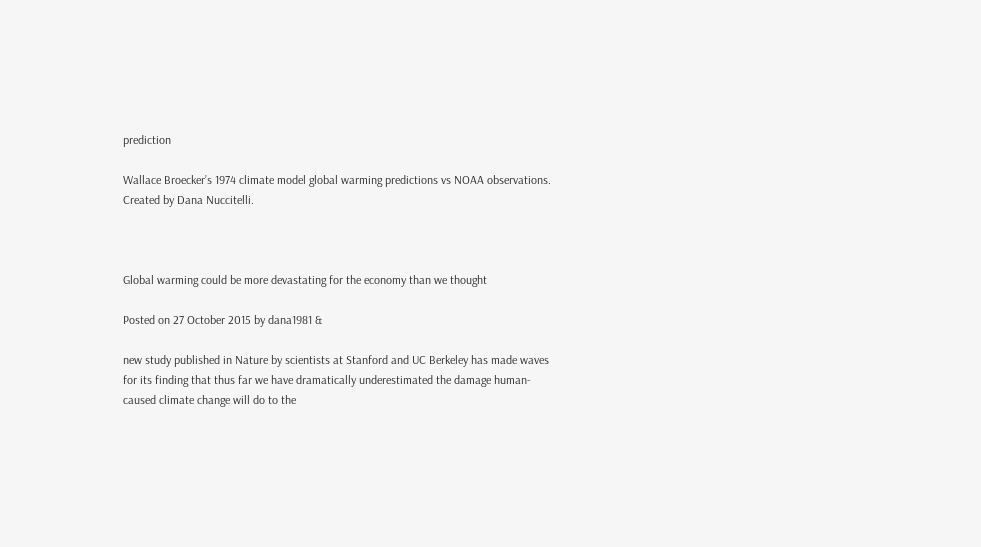prediction

Wallace Broecker’s 1974 climate model global warming predictions vs NOAA observations. Created by Dana Nuccitelli.



Global warming could be more devastating for the economy than we thought

Posted on 27 October 2015 by dana1981 &

new study published in Nature by scientists at Stanford and UC Berkeley has made waves for its finding that thus far we have dramatically underestimated the damage human-caused climate change will do to the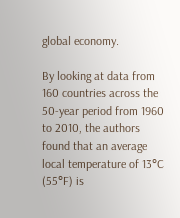global economy.

By looking at data from 160 countries across the 50-year period from 1960 to 2010, the authors found that an average local temperature of 13°C (55°F) is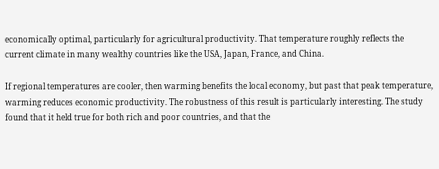economically optimal, particularly for agricultural productivity. That temperature roughly reflects the current climate in many wealthy countries like the USA, Japan, France, and China.

If regional temperatures are cooler, then warming benefits the local economy, but past that peak temperature, warming reduces economic productivity. The robustness of this result is particularly interesting. The study found that it held true for both rich and poor countries, and that the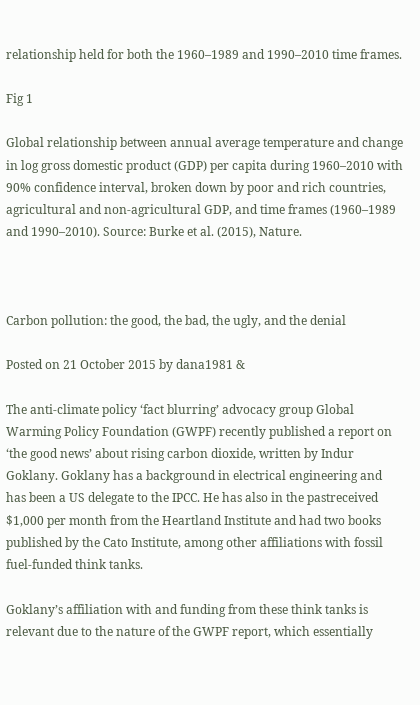relationship held for both the 1960–1989 and 1990–2010 time frames.

Fig 1

Global relationship between annual average temperature and change in log gross domestic product (GDP) per capita during 1960–2010 with 90% confidence interval, broken down by poor and rich countries, agricultural and non-agricultural GDP, and time frames (1960–1989 and 1990–2010). Source: Burke et al. (2015), Nature.



Carbon pollution: the good, the bad, the ugly, and the denial

Posted on 21 October 2015 by dana1981 &

The anti-climate policy ‘fact blurring’ advocacy group Global Warming Policy Foundation (GWPF) recently published a report on ‘the good news’ about rising carbon dioxide, written by Indur Goklany. Goklany has a background in electrical engineering and has been a US delegate to the IPCC. He has also in the pastreceived $1,000 per month from the Heartland Institute and had two books published by the Cato Institute, among other affiliations with fossil fuel-funded think tanks.

Goklany’s affiliation with and funding from these think tanks is relevant due to the nature of the GWPF report, which essentially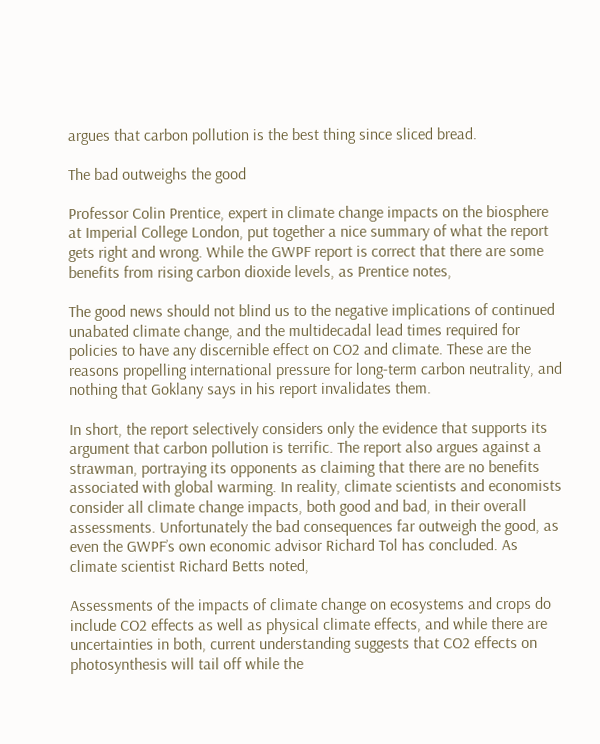argues that carbon pollution is the best thing since sliced bread.

The bad outweighs the good

Professor Colin Prentice, expert in climate change impacts on the biosphere at Imperial College London, put together a nice summary of what the report gets right and wrong. While the GWPF report is correct that there are some benefits from rising carbon dioxide levels, as Prentice notes,

The good news should not blind us to the negative implications of continued unabated climate change, and the multidecadal lead times required for policies to have any discernible effect on CO2 and climate. These are the reasons propelling international pressure for long-term carbon neutrality, and nothing that Goklany says in his report invalidates them.

In short, the report selectively considers only the evidence that supports its argument that carbon pollution is terrific. The report also argues against a strawman, portraying its opponents as claiming that there are no benefits associated with global warming. In reality, climate scientists and economists consider all climate change impacts, both good and bad, in their overall assessments. Unfortunately the bad consequences far outweigh the good, as even the GWPF’s own economic advisor Richard Tol has concluded. As climate scientist Richard Betts noted,

Assessments of the impacts of climate change on ecosystems and crops do include CO2 effects as well as physical climate effects, and while there are uncertainties in both, current understanding suggests that CO2 effects on photosynthesis will tail off while the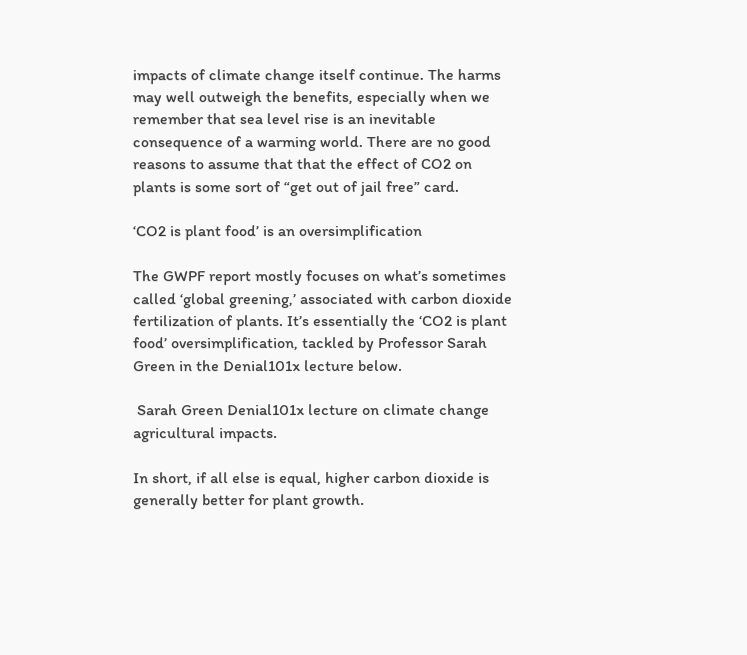impacts of climate change itself continue. The harms may well outweigh the benefits, especially when we remember that sea level rise is an inevitable consequence of a warming world. There are no good reasons to assume that that the effect of CO2 on plants is some sort of “get out of jail free” card.

‘CO2 is plant food’ is an oversimplification

The GWPF report mostly focuses on what’s sometimes called ‘global greening,’ associated with carbon dioxide fertilization of plants. It’s essentially the ‘CO2 is plant food’ oversimplification, tackled by Professor Sarah Green in the Denial101x lecture below.

 Sarah Green Denial101x lecture on climate change agricultural impacts.

In short, if all else is equal, higher carbon dioxide is generally better for plant growth.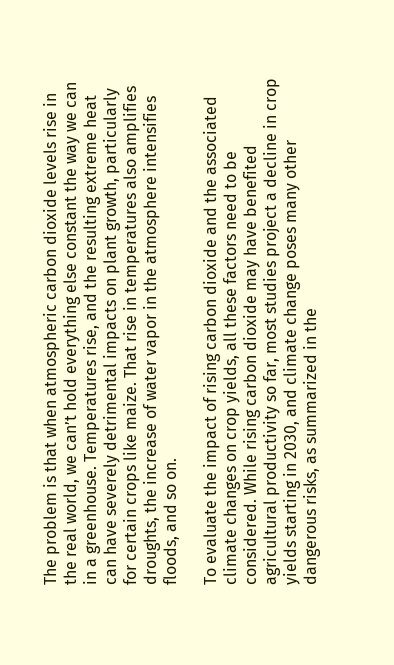The problem is that when atmospheric carbon dioxide levels rise in the real world, we can’t hold everything else constant the way we can in a greenhouse. Temperatures rise, and the resulting extreme heat can have severely detrimental impacts on plant growth, particularly for certain crops like maize. That rise in temperatures also amplifies droughts, the increase of water vapor in the atmosphere intensifies floods, and so on.

To evaluate the impact of rising carbon dioxide and the associated climate changes on crop yields, all these factors need to be considered. While rising carbon dioxide may have benefited agricultural productivity so far, most studies project a decline in crop yields starting in 2030, and climate change poses many other dangerous risks, as summarized in the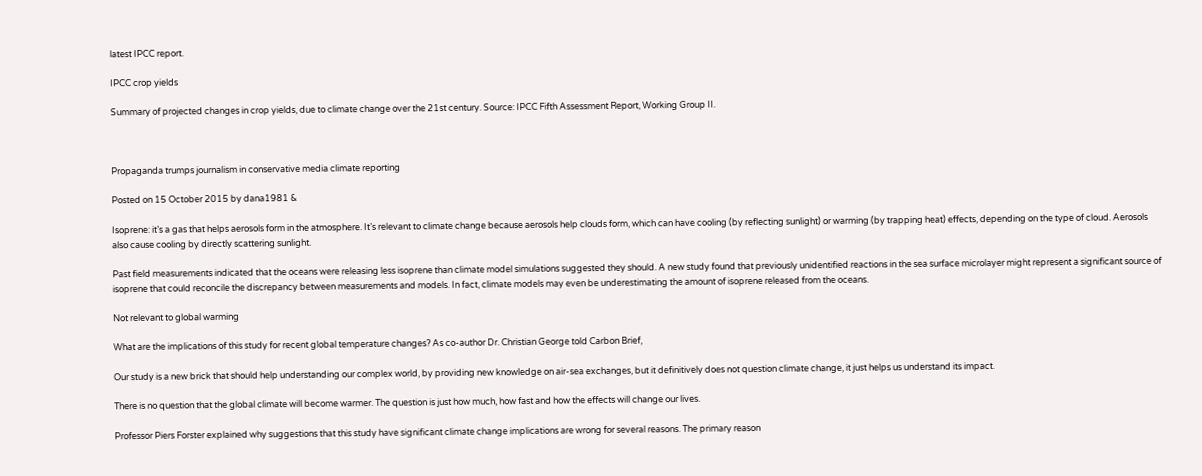latest IPCC report.

IPCC crop yields

Summary of projected changes in crop yields, due to climate change over the 21st century. Source: IPCC Fifth Assessment Report, Working Group II.



Propaganda trumps journalism in conservative media climate reporting

Posted on 15 October 2015 by dana1981 &

Isoprene: it’s a gas that helps aerosols form in the atmosphere. It’s relevant to climate change because aerosols help clouds form, which can have cooling (by reflecting sunlight) or warming (by trapping heat) effects, depending on the type of cloud. Aerosols also cause cooling by directly scattering sunlight.

Past field measurements indicated that the oceans were releasing less isoprene than climate model simulations suggested they should. A new study found that previously unidentified reactions in the sea surface microlayer might represent a significant source of isoprene that could reconcile the discrepancy between measurements and models. In fact, climate models may even be underestimating the amount of isoprene released from the oceans.

Not relevant to global warming

What are the implications of this study for recent global temperature changes? As co-author Dr. Christian George told Carbon Brief,

Our study is a new brick that should help understanding our complex world, by providing new knowledge on air-sea exchanges, but it definitively does not question climate change, it just helps us understand its impact.

There is no question that the global climate will become warmer. The question is just how much, how fast and how the effects will change our lives.

Professor Piers Forster explained why suggestions that this study have significant climate change implications are wrong for several reasons. The primary reason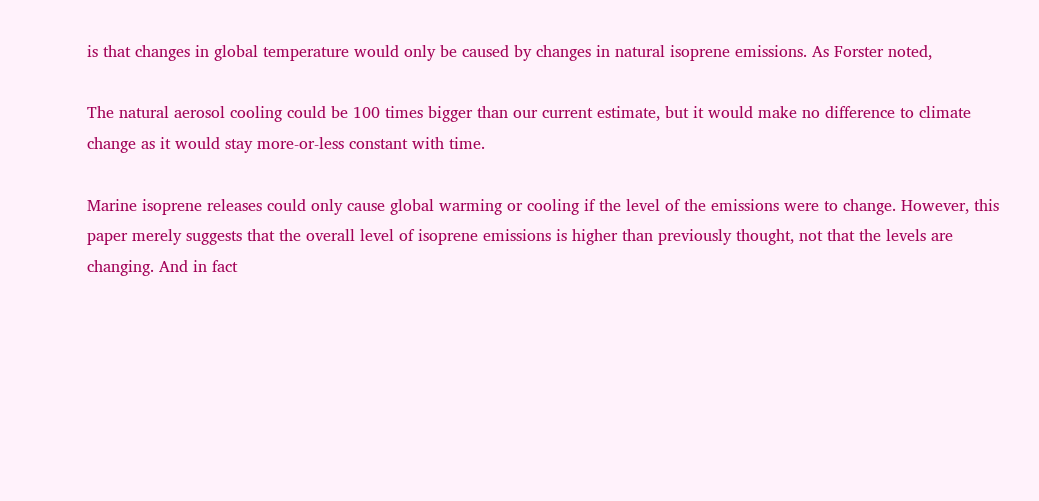is that changes in global temperature would only be caused by changes in natural isoprene emissions. As Forster noted,

The natural aerosol cooling could be 100 times bigger than our current estimate, but it would make no difference to climate change as it would stay more-or-less constant with time.

Marine isoprene releases could only cause global warming or cooling if the level of the emissions were to change. However, this paper merely suggests that the overall level of isoprene emissions is higher than previously thought, not that the levels are changing. And in fact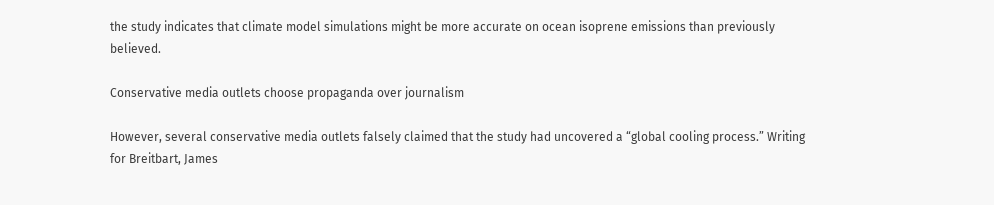the study indicates that climate model simulations might be more accurate on ocean isoprene emissions than previously believed.

Conservative media outlets choose propaganda over journalism

However, several conservative media outlets falsely claimed that the study had uncovered a “global cooling process.” Writing for Breitbart, James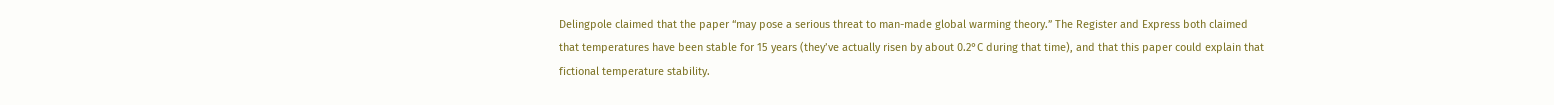Delingpole claimed that the paper “may pose a serious threat to man-made global warming theory.” The Register and Express both claimed that temperatures have been stable for 15 years (they’ve actually risen by about 0.2°C during that time), and that this paper could explain that fictional temperature stability.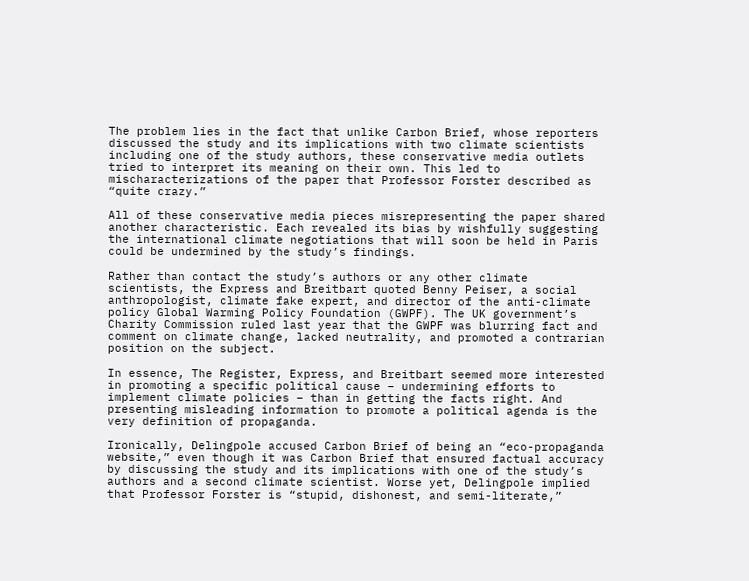The problem lies in the fact that unlike Carbon Brief, whose reporters discussed the study and its implications with two climate scientists including one of the study authors, these conservative media outlets tried to interpret its meaning on their own. This led to mischaracterizations of the paper that Professor Forster described as “quite crazy.”

All of these conservative media pieces misrepresenting the paper shared another characteristic. Each revealed its bias by wishfully suggesting the international climate negotiations that will soon be held in Paris could be undermined by the study’s findings.

Rather than contact the study’s authors or any other climate scientists, the Express and Breitbart quoted Benny Peiser, a social anthropologist, climate fake expert, and director of the anti-climate policy Global Warming Policy Foundation (GWPF). The UK government’s Charity Commission ruled last year that the GWPF was blurring fact and comment on climate change, lacked neutrality, and promoted a contrarian position on the subject.

In essence, The Register, Express, and Breitbart seemed more interested in promoting a specific political cause – undermining efforts to implement climate policies – than in getting the facts right. And presenting misleading information to promote a political agenda is the very definition of propaganda.

Ironically, Delingpole accused Carbon Brief of being an “eco-propaganda website,” even though it was Carbon Brief that ensured factual accuracy by discussing the study and its implications with one of the study’s authors and a second climate scientist. Worse yet, Delingpole implied that Professor Forster is “stupid, dishonest, and semi-literate,”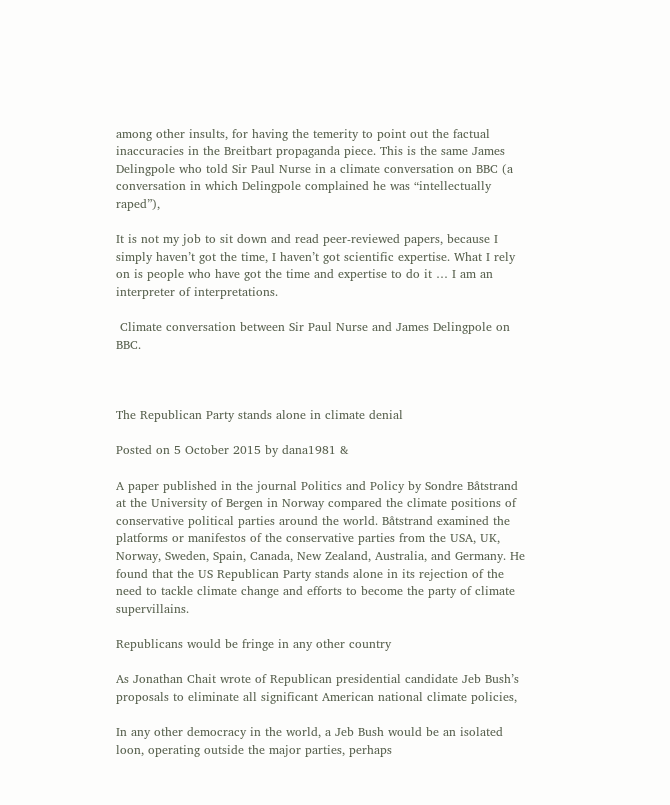among other insults, for having the temerity to point out the factual inaccuracies in the Breitbart propaganda piece. This is the same James Delingpole who told Sir Paul Nurse in a climate conversation on BBC (a conversation in which Delingpole complained he was “intellectually raped”),

It is not my job to sit down and read peer-reviewed papers, because I simply haven’t got the time, I haven’t got scientific expertise. What I rely on is people who have got the time and expertise to do it … I am an interpreter of interpretations.

 Climate conversation between Sir Paul Nurse and James Delingpole on BBC.



The Republican Party stands alone in climate denial

Posted on 5 October 2015 by dana1981 &

A paper published in the journal Politics and Policy by Sondre Båtstrand at the University of Bergen in Norway compared the climate positions of conservative political parties around the world. Båtstrand examined the platforms or manifestos of the conservative parties from the USA, UK, Norway, Sweden, Spain, Canada, New Zealand, Australia, and Germany. He found that the US Republican Party stands alone in its rejection of the need to tackle climate change and efforts to become the party of climate supervillains.

Republicans would be fringe in any other country

As Jonathan Chait wrote of Republican presidential candidate Jeb Bush’s proposals to eliminate all significant American national climate policies,

In any other democracy in the world, a Jeb Bush would be an isolated loon, operating outside the major parties, perhaps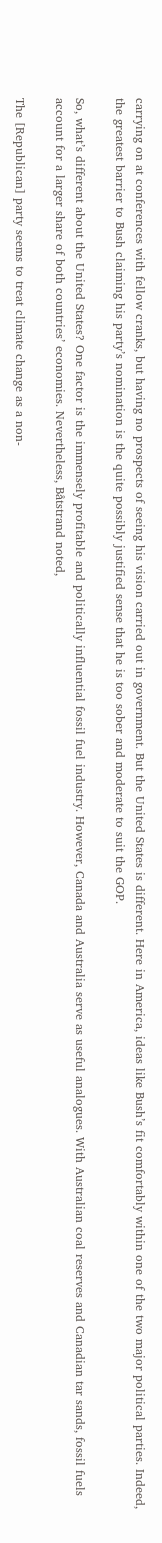carrying on at conferences with fellow cranks, but having no prospects of seeing his vision carried out in government. But the United States is different. Here in America, ideas like Bush’s fit comfortably within one of the two major political parties. Indeed, the greatest barrier to Bush claiming his party’s nomination is the quite possibly justified sense that he is too sober and moderate to suit the GOP.

So, what’s different about the United States? One factor is the immensely profitable and politically influential fossil fuel industry. However, Canada and Australia serve as useful analogues. With Australian coal reserves and Canadian tar sands, fossil fuels account for a larger share of both countries’ economies. Nevertheless, Båtstrand noted,

The [Republican] party seems to treat climate change as a non-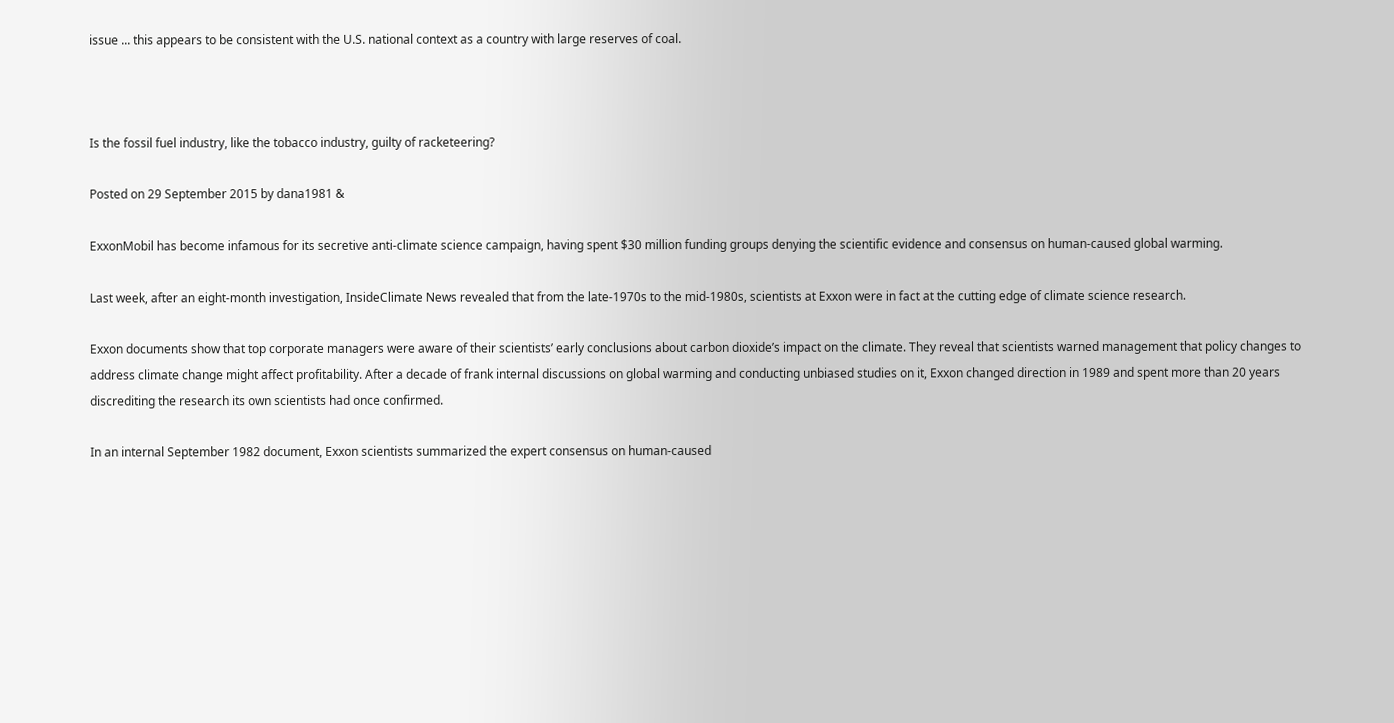issue ... this appears to be consistent with the U.S. national context as a country with large reserves of coal.



Is the fossil fuel industry, like the tobacco industry, guilty of racketeering?

Posted on 29 September 2015 by dana1981 &

ExxonMobil has become infamous for its secretive anti-climate science campaign, having spent $30 million funding groups denying the scientific evidence and consensus on human-caused global warming.

Last week, after an eight-month investigation, InsideClimate News revealed that from the late-1970s to the mid-1980s, scientists at Exxon were in fact at the cutting edge of climate science research.

Exxon documents show that top corporate managers were aware of their scientists’ early conclusions about carbon dioxide’s impact on the climate. They reveal that scientists warned management that policy changes to address climate change might affect profitability. After a decade of frank internal discussions on global warming and conducting unbiased studies on it, Exxon changed direction in 1989 and spent more than 20 years discrediting the research its own scientists had once confirmed.

In an internal September 1982 document, Exxon scientists summarized the expert consensus on human-caused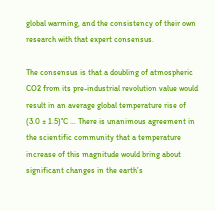global warming, and the consistency of their own research with that expert consensus.

The consensus is that a doubling of atmospheric CO2 from its pre-industrial revolution value would result in an average global temperature rise of (3.0 ± 1.5)°C … There is unanimous agreement in the scientific community that a temperature increase of this magnitude would bring about significant changes in the earth’s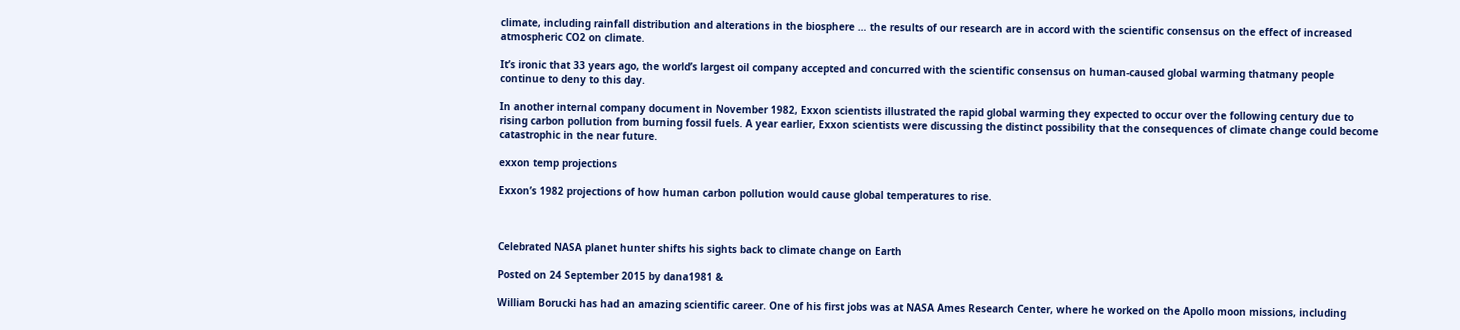climate, including rainfall distribution and alterations in the biosphere … the results of our research are in accord with the scientific consensus on the effect of increased atmospheric CO2 on climate.

It’s ironic that 33 years ago, the world’s largest oil company accepted and concurred with the scientific consensus on human-caused global warming thatmany people continue to deny to this day.

In another internal company document in November 1982, Exxon scientists illustrated the rapid global warming they expected to occur over the following century due to rising carbon pollution from burning fossil fuels. A year earlier, Exxon scientists were discussing the distinct possibility that the consequences of climate change could become catastrophic in the near future.

exxon temp projections

Exxon’s 1982 projections of how human carbon pollution would cause global temperatures to rise.



Celebrated NASA planet hunter shifts his sights back to climate change on Earth

Posted on 24 September 2015 by dana1981 &

William Borucki has had an amazing scientific career. One of his first jobs was at NASA Ames Research Center, where he worked on the Apollo moon missions, including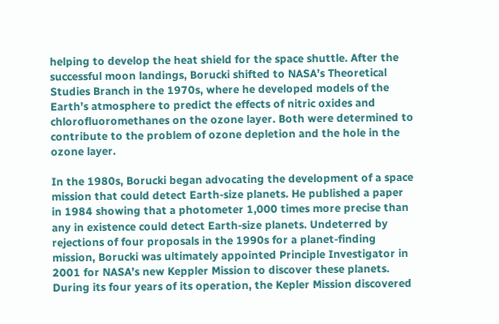helping to develop the heat shield for the space shuttle. After the successful moon landings, Borucki shifted to NASA’s Theoretical Studies Branch in the 1970s, where he developed models of the Earth’s atmosphere to predict the effects of nitric oxides and chlorofluoromethanes on the ozone layer. Both were determined to contribute to the problem of ozone depletion and the hole in the ozone layer.

In the 1980s, Borucki began advocating the development of a space mission that could detect Earth-size planets. He published a paper in 1984 showing that a photometer 1,000 times more precise than any in existence could detect Earth-size planets. Undeterred by rejections of four proposals in the 1990s for a planet-finding mission, Borucki was ultimately appointed Principle Investigator in 2001 for NASA’s new Keppler Mission to discover these planets. During its four years of its operation, the Kepler Mission discovered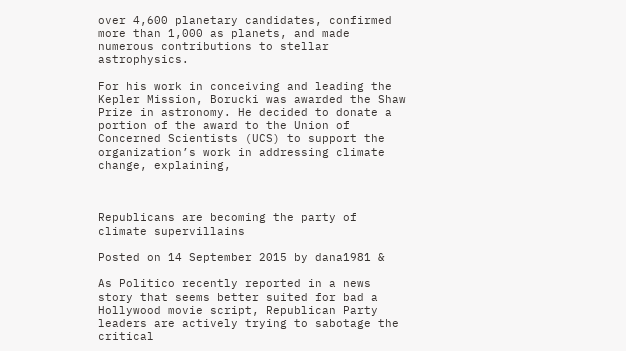over 4,600 planetary candidates, confirmed more than 1,000 as planets, and made numerous contributions to stellar astrophysics.

For his work in conceiving and leading the Kepler Mission, Borucki was awarded the Shaw Prize in astronomy. He decided to donate a portion of the award to the Union of Concerned Scientists (UCS) to support the organization’s work in addressing climate change, explaining,



Republicans are becoming the party of climate supervillains

Posted on 14 September 2015 by dana1981 &

As Politico recently reported in a news story that seems better suited for bad a Hollywood movie script, Republican Party leaders are actively trying to sabotage the critical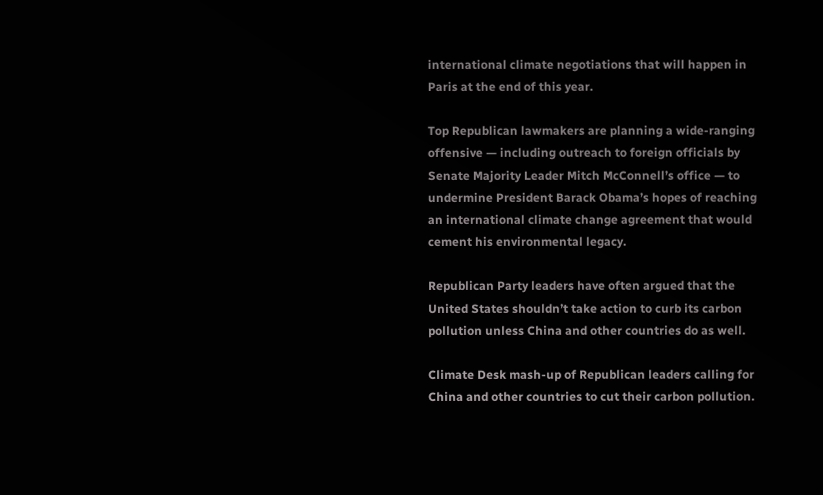international climate negotiations that will happen in Paris at the end of this year.

Top Republican lawmakers are planning a wide-ranging offensive — including outreach to foreign officials by Senate Majority Leader Mitch McConnell’s office — to undermine President Barack Obama’s hopes of reaching an international climate change agreement that would cement his environmental legacy.

Republican Party leaders have often argued that the United States shouldn’t take action to curb its carbon pollution unless China and other countries do as well.

Climate Desk mash-up of Republican leaders calling for China and other countries to cut their carbon pollution.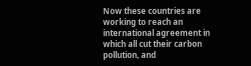Now these countries are working to reach an international agreement in which all cut their carbon pollution, and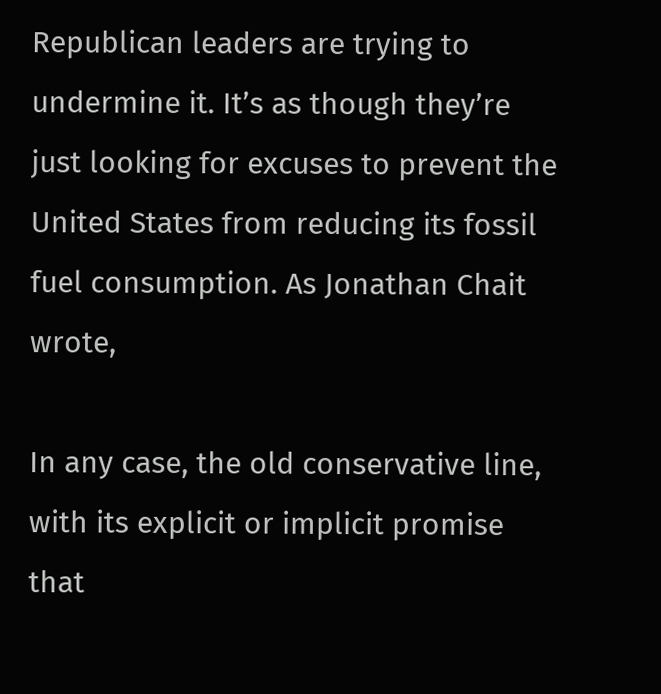Republican leaders are trying to undermine it. It’s as though they’re just looking for excuses to prevent the United States from reducing its fossil fuel consumption. As Jonathan Chait wrote,

In any case, the old conservative line, with its explicit or implicit promise that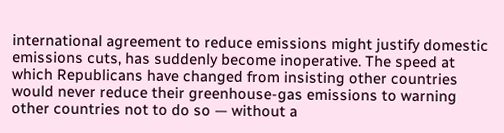international agreement to reduce emissions might justify domestic emissions cuts, has suddenly become inoperative. The speed at which Republicans have changed from insisting other countries would never reduce their greenhouse-gas emissions to warning other countries not to do so — without a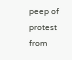peep of protest from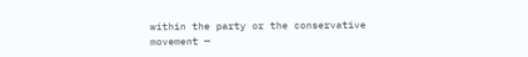within the party or the conservative movement —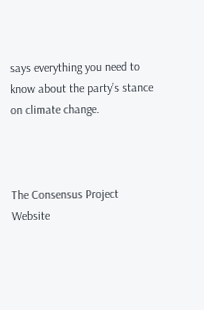says everything you need to know about the party’s stance on climate change.



The Consensus Project Website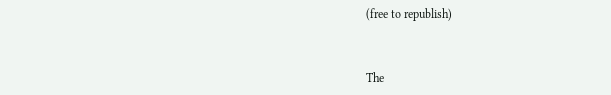(free to republish)



The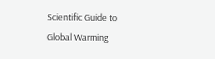Scientific Guide to
Global Warming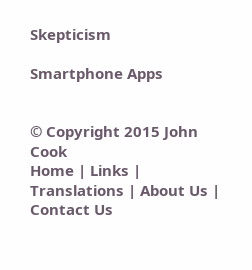Skepticism

Smartphone Apps


© Copyright 2015 John Cook
Home | Links | Translations | About Us | Contact Us